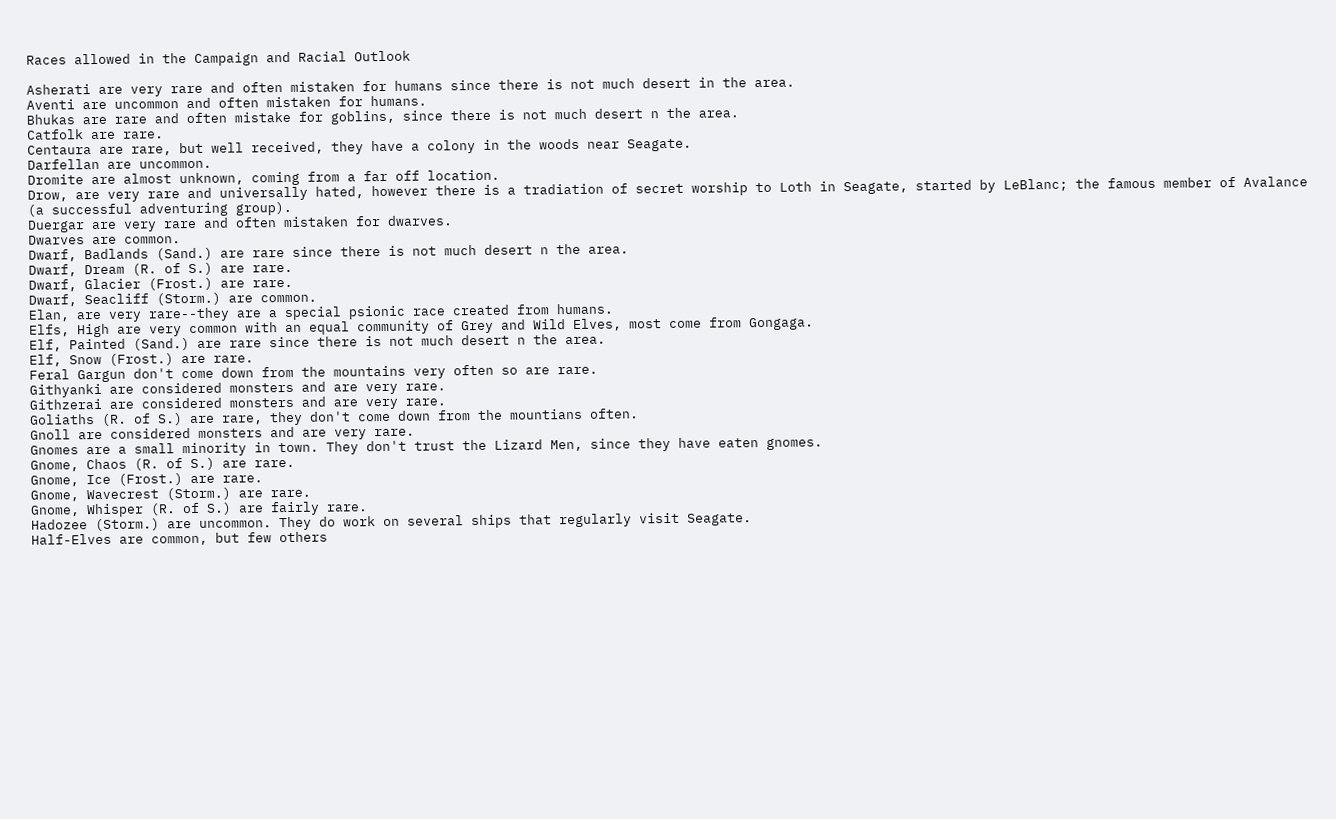Races allowed in the Campaign and Racial Outlook

Asherati are very rare and often mistaken for humans since there is not much desert in the area.
Aventi are uncommon and often mistaken for humans.
Bhukas are rare and often mistake for goblins, since there is not much desert n the area.
Catfolk are rare.
Centaura are rare, but well received, they have a colony in the woods near Seagate.
Darfellan are uncommon.
Dromite are almost unknown, coming from a far off location.
Drow, are very rare and universally hated, however there is a tradiation of secret worship to Loth in Seagate, started by LeBlanc; the famous member of Avalance (a successful adventuring group).
Duergar are very rare and often mistaken for dwarves.
Dwarves are common.
Dwarf, Badlands (Sand.) are rare since there is not much desert n the area.
Dwarf, Dream (R. of S.) are rare.
Dwarf, Glacier (Frost.) are rare.
Dwarf, Seacliff (Storm.) are common.
Elan, are very rare--they are a special psionic race created from humans.
Elfs, High are very common with an equal community of Grey and Wild Elves, most come from Gongaga.
Elf, Painted (Sand.) are rare since there is not much desert n the area.
Elf, Snow (Frost.) are rare.
Feral Gargun don't come down from the mountains very often so are rare.
Githyanki are considered monsters and are very rare.
Githzerai are considered monsters and are very rare.
Goliaths (R. of S.) are rare, they don't come down from the mountians often.
Gnoll are considered monsters and are very rare.
Gnomes are a small minority in town. They don't trust the Lizard Men, since they have eaten gnomes.
Gnome, Chaos (R. of S.) are rare.
Gnome, Ice (Frost.) are rare.
Gnome, Wavecrest (Storm.) are rare.
Gnome, Whisper (R. of S.) are fairly rare.
Hadozee (Storm.) are uncommon. They do work on several ships that regularly visit Seagate.
Half-Elves are common, but few others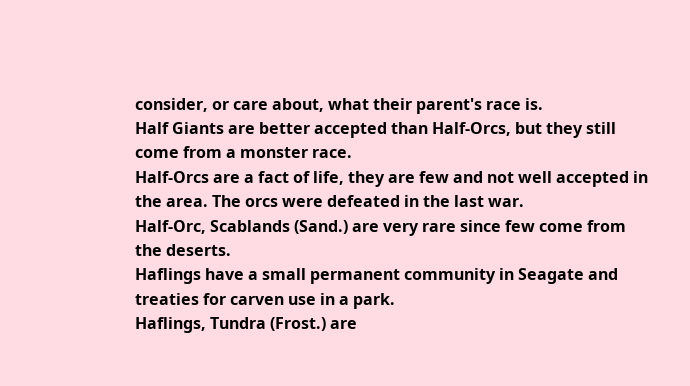consider, or care about, what their parent's race is.
Half Giants are better accepted than Half-Orcs, but they still come from a monster race.
Half-Orcs are a fact of life, they are few and not well accepted in the area. The orcs were defeated in the last war.
Half-Orc, Scablands (Sand.) are very rare since few come from the deserts.
Haflings have a small permanent community in Seagate and treaties for carven use in a park.
Haflings, Tundra (Frost.) are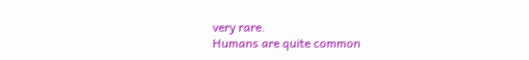very rare.
Humans are quite common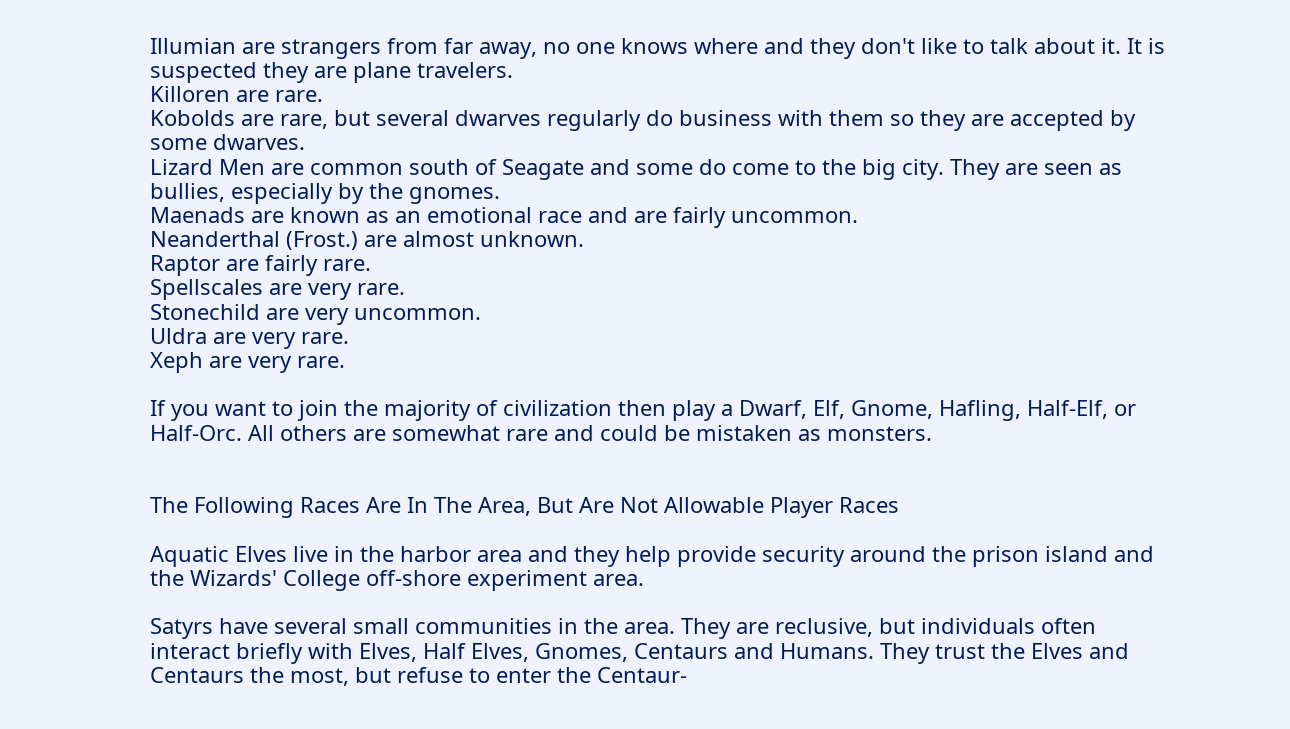Illumian are strangers from far away, no one knows where and they don't like to talk about it. It is suspected they are plane travelers.
Killoren are rare.
Kobolds are rare, but several dwarves regularly do business with them so they are accepted by some dwarves.
Lizard Men are common south of Seagate and some do come to the big city. They are seen as bullies, especially by the gnomes.
Maenads are known as an emotional race and are fairly uncommon.
Neanderthal (Frost.) are almost unknown.
Raptor are fairly rare.
Spellscales are very rare.
Stonechild are very uncommon.
Uldra are very rare.
Xeph are very rare.

If you want to join the majority of civilization then play a Dwarf, Elf, Gnome, Hafling, Half-Elf, or Half-Orc. All others are somewhat rare and could be mistaken as monsters.


The Following Races Are In The Area, But Are Not Allowable Player Races

Aquatic Elves live in the harbor area and they help provide security around the prison island and the Wizards' College off-shore experiment area.

Satyrs have several small communities in the area. They are reclusive, but individuals often interact briefly with Elves, Half Elves, Gnomes, Centaurs and Humans. They trust the Elves and Centaurs the most, but refuse to enter the Centaur-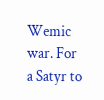Wemic war. For a Satyr to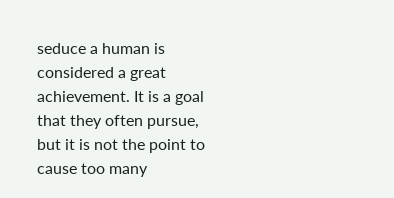seduce a human is considered a great achievement. It is a goal that they often pursue, but it is not the point to cause too many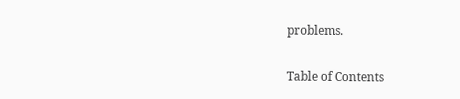problems.

Table of Contents